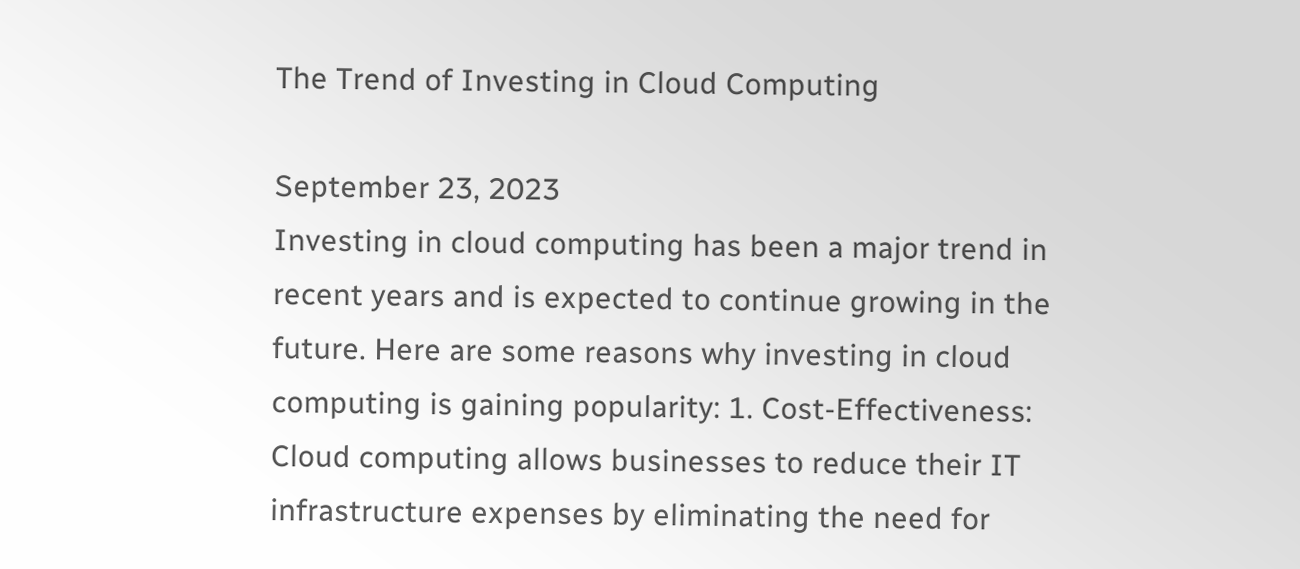The Trend of Investing in Cloud Computing

September 23, 2023
Investing in cloud computing has been a major trend in recent years and is expected to continue growing in the future. Here are some reasons why investing in cloud computing is gaining popularity: 1. Cost-Effectiveness: Cloud computing allows businesses to reduce their IT infrastructure expenses by eliminating the need for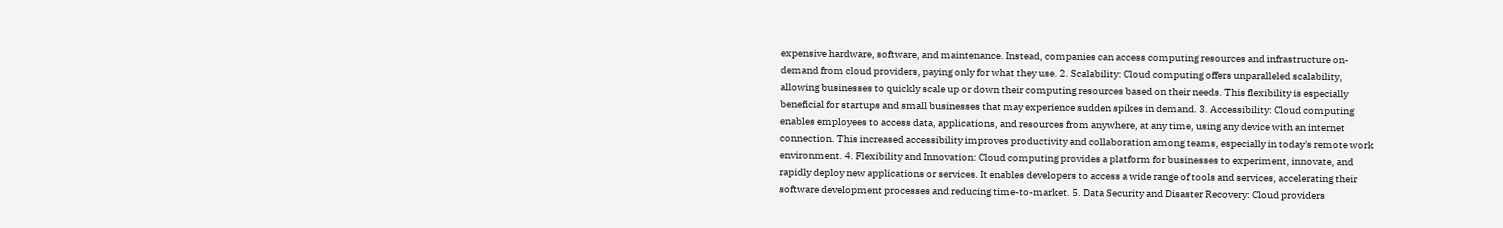expensive hardware, software, and maintenance. Instead, companies can access computing resources and infrastructure on-demand from cloud providers, paying only for what they use. 2. Scalability: Cloud computing offers unparalleled scalability, allowing businesses to quickly scale up or down their computing resources based on their needs. This flexibility is especially beneficial for startups and small businesses that may experience sudden spikes in demand. 3. Accessibility: Cloud computing enables employees to access data, applications, and resources from anywhere, at any time, using any device with an internet connection. This increased accessibility improves productivity and collaboration among teams, especially in today's remote work environment. 4. Flexibility and Innovation: Cloud computing provides a platform for businesses to experiment, innovate, and rapidly deploy new applications or services. It enables developers to access a wide range of tools and services, accelerating their software development processes and reducing time-to-market. 5. Data Security and Disaster Recovery: Cloud providers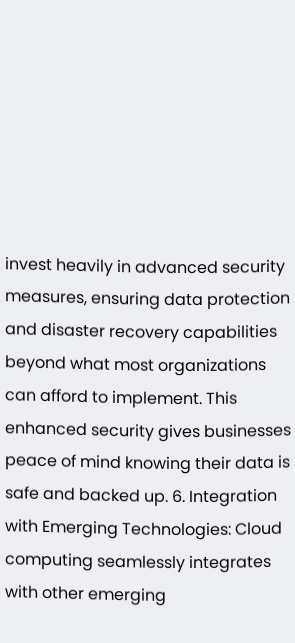invest heavily in advanced security measures, ensuring data protection and disaster recovery capabilities beyond what most organizations can afford to implement. This enhanced security gives businesses peace of mind knowing their data is safe and backed up. 6. Integration with Emerging Technologies: Cloud computing seamlessly integrates with other emerging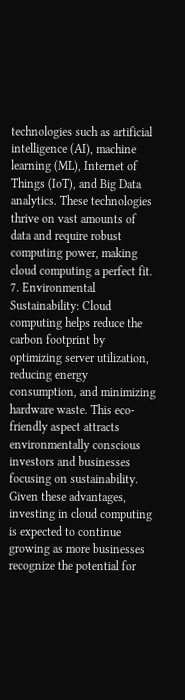technologies such as artificial intelligence (AI), machine learning (ML), Internet of Things (IoT), and Big Data analytics. These technologies thrive on vast amounts of data and require robust computing power, making cloud computing a perfect fit. 7. Environmental Sustainability: Cloud computing helps reduce the carbon footprint by optimizing server utilization, reducing energy consumption, and minimizing hardware waste. This eco-friendly aspect attracts environmentally conscious investors and businesses focusing on sustainability. Given these advantages, investing in cloud computing is expected to continue growing as more businesses recognize the potential for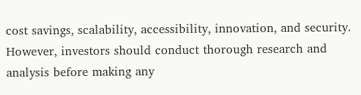cost savings, scalability, accessibility, innovation, and security. However, investors should conduct thorough research and analysis before making any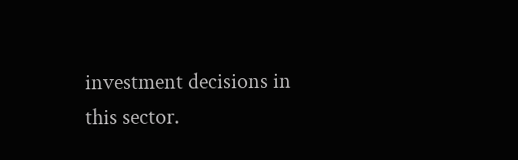investment decisions in this sector.